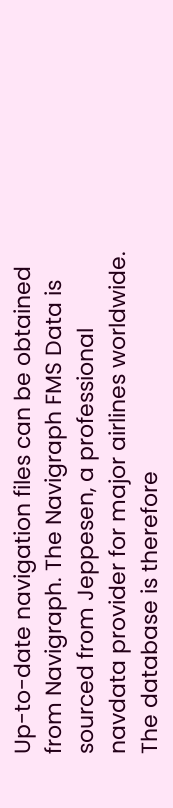Up-to-date navigation files can be obtained from Navigraph. The Navigraph FMS Data is sourced from Jeppesen, a professional navdata provider for major airlines worldwide. The database is therefore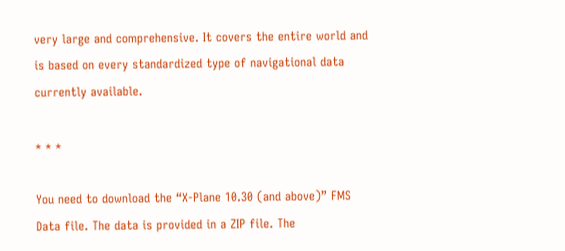very large and comprehensive. It covers the entire world and is based on every standardized type of navigational data currently available.

* * *

You need to download the “X-Plane 10.30 (and above)” FMS Data file. The data is provided in a ZIP file. The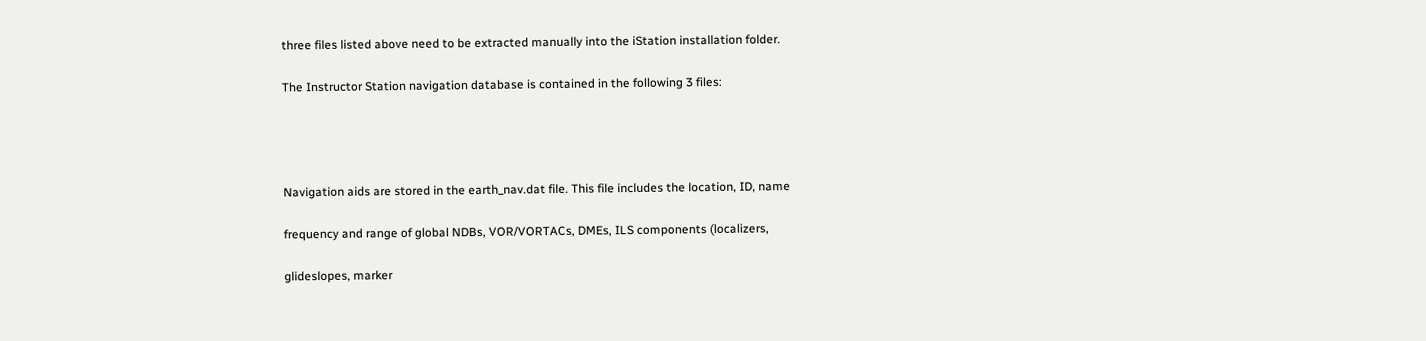three files listed above need to be extracted manually into the iStation installation folder.

The Instructor Station navigation database is contained in the following 3 files:




Navigation aids are stored in the earth_nav.dat file. This file includes the location, ID, name

frequency and range of global NDBs, VOR/VORTACs, DMEs, ILS components (localizers,

glideslopes, marker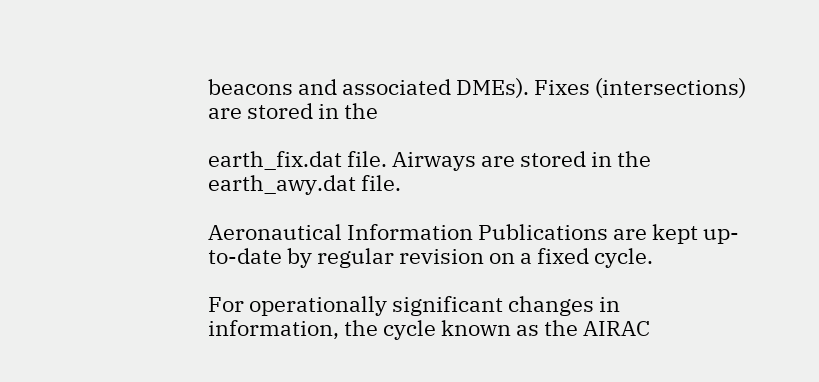beacons and associated DMEs). Fixes (intersections) are stored in the

earth_fix.dat file. Airways are stored in the earth_awy.dat file.

Aeronautical Information Publications are kept up-to-date by regular revision on a fixed cycle.

For operationally significant changes in information, the cycle known as the AIRAC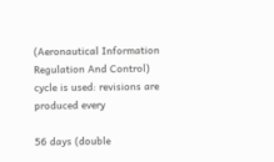(Aeronautical Information Regulation And Control) cycle is used: revisions are produced every

56 days (double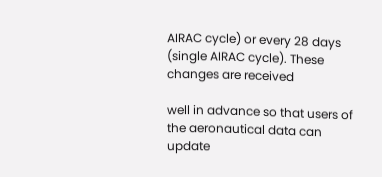AIRAC cycle) or every 28 days (single AIRAC cycle). These changes are received

well in advance so that users of the aeronautical data can update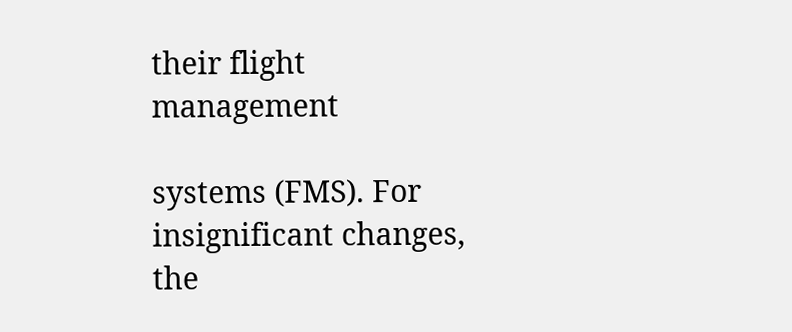their flight management

systems (FMS). For insignificant changes, the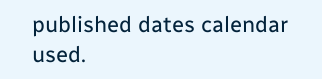published dates calendar used.